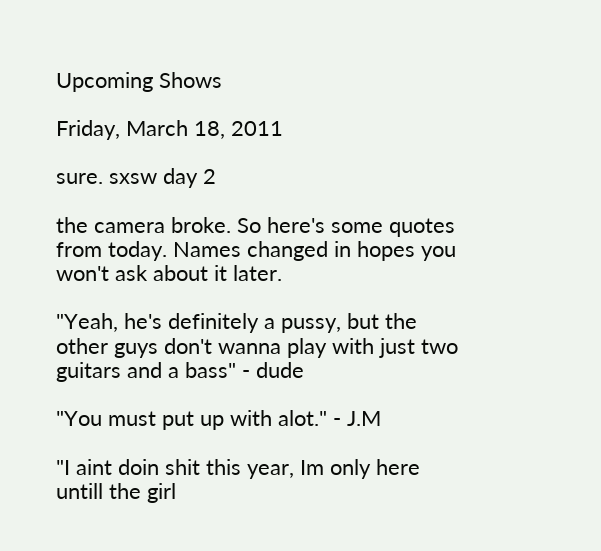Upcoming Shows

Friday, March 18, 2011

sure. sxsw day 2

the camera broke. So here's some quotes from today. Names changed in hopes you won't ask about it later.

"Yeah, he's definitely a pussy, but the other guys don't wanna play with just two guitars and a bass" - dude

"You must put up with alot." - J.M

"I aint doin shit this year, Im only here untill the girl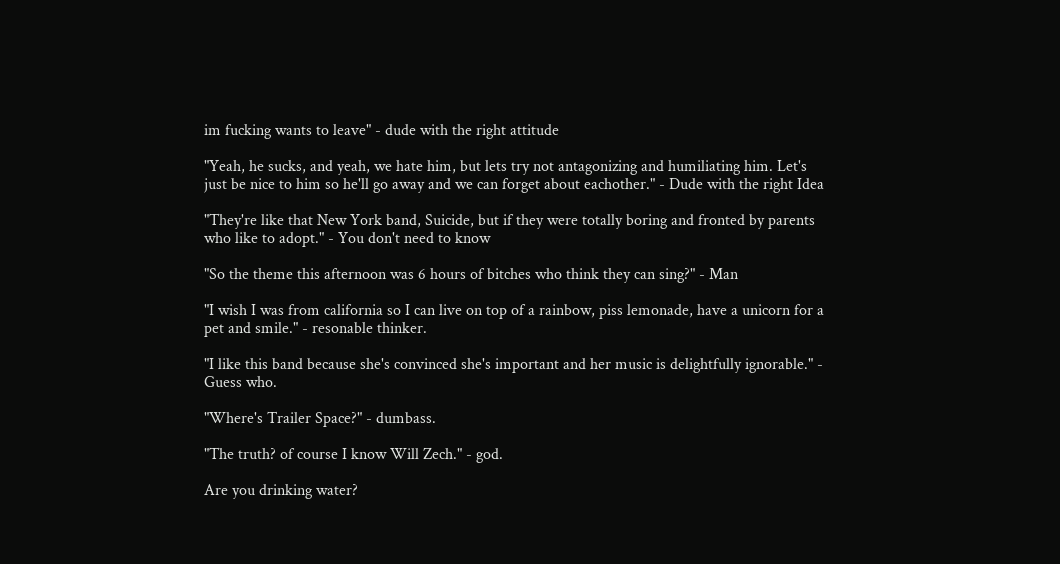im fucking wants to leave" - dude with the right attitude

"Yeah, he sucks, and yeah, we hate him, but lets try not antagonizing and humiliating him. Let's just be nice to him so he'll go away and we can forget about eachother." - Dude with the right Idea

"They're like that New York band, Suicide, but if they were totally boring and fronted by parents who like to adopt." - You don't need to know

"So the theme this afternoon was 6 hours of bitches who think they can sing?" - Man

"I wish I was from california so I can live on top of a rainbow, piss lemonade, have a unicorn for a pet and smile." - resonable thinker.

"I like this band because she's convinced she's important and her music is delightfully ignorable." - Guess who.

"Where's Trailer Space?" - dumbass.

"The truth? of course I know Will Zech." - god.

Are you drinking water?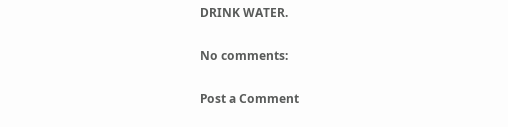DRINK WATER.

No comments:

Post a Comment